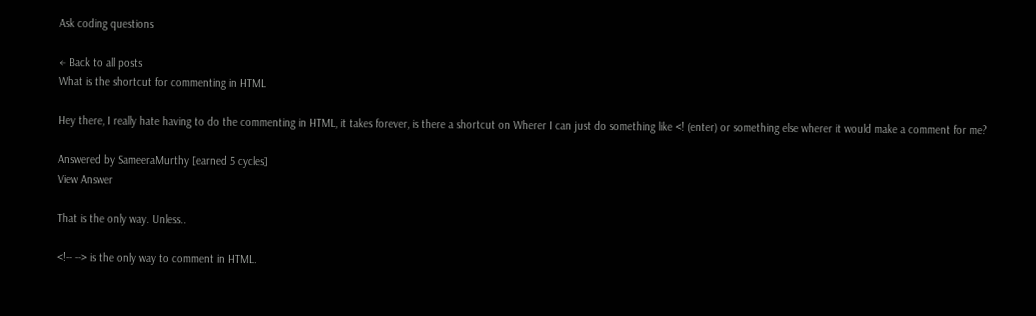Ask coding questions

← Back to all posts
What is the shortcut for commenting in HTML

Hey there, I really hate having to do the commenting in HTML, it takes forever, is there a shortcut on Wherer I can just do something like <! (enter) or something else wherer it would make a comment for me?

Answered by SameeraMurthy [earned 5 cycles]
View Answer

That is the only way. Unless..

<!-- --> is the only way to comment in HTML.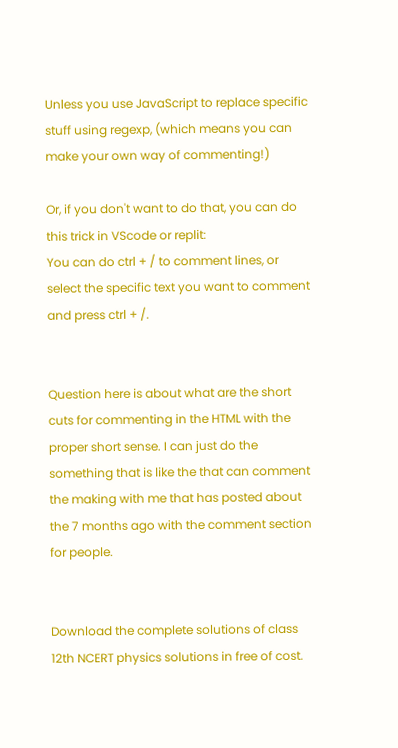Unless you use JavaScript to replace specific stuff using regexp, (which means you can make your own way of commenting!)

Or, if you don't want to do that, you can do this trick in VScode or replit:
You can do ctrl + / to comment lines, or select the specific text you want to comment and press ctrl + /.


Question here is about what are the short cuts for commenting in the HTML with the proper short sense. I can just do the something that is like the that can comment the making with me that has posted about the 7 months ago with the comment section for people.


Download the complete solutions of class 12th NCERT physics solutions in free of cost.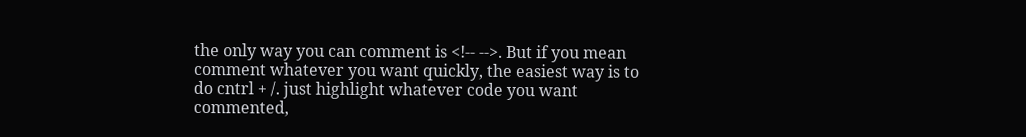the only way you can comment is <!-- -->. But if you mean comment whatever you want quickly, the easiest way is to do cntrl + /. just highlight whatever code you want commented,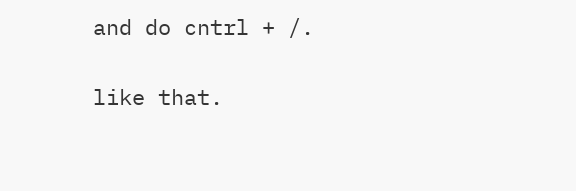and do cntrl + /.

like that.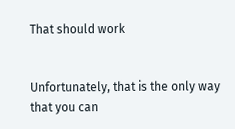That should work


Unfortunately, that is the only way that you can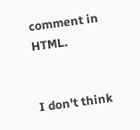comment in HTML.


I don't think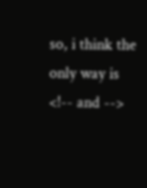so, i think the only way is <!-- and -->